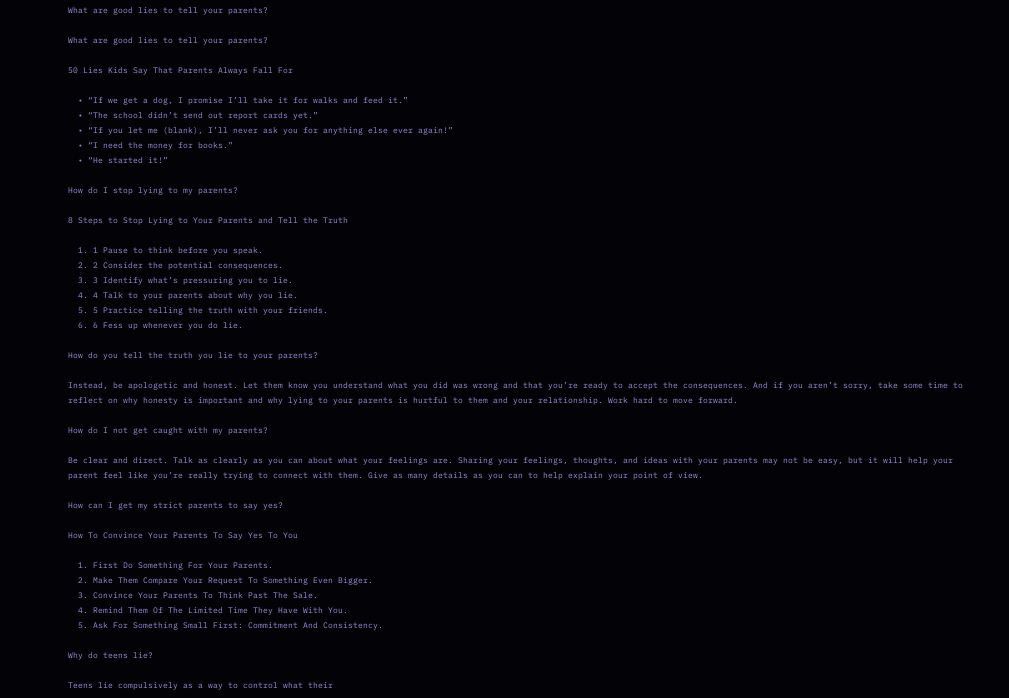What are good lies to tell your parents?

What are good lies to tell your parents?

50 Lies Kids Say That Parents Always Fall For

  • “If we get a dog, I promise I’ll take it for walks and feed it.”
  • “The school didn’t send out report cards yet.”
  • “If you let me (blank), I’ll never ask you for anything else ever again!”
  • “I need the money for books.”
  • “He started it!”

How do I stop lying to my parents?

8 Steps to Stop Lying to Your Parents and Tell the Truth

  1. 1 Pause to think before you speak.
  2. 2 Consider the potential consequences.
  3. 3 Identify what’s pressuring you to lie.
  4. 4 Talk to your parents about why you lie.
  5. 5 Practice telling the truth with your friends.
  6. 6 Fess up whenever you do lie.

How do you tell the truth you lie to your parents?

Instead, be apologetic and honest. Let them know you understand what you did was wrong and that you’re ready to accept the consequences. And if you aren’t sorry, take some time to reflect on why honesty is important and why lying to your parents is hurtful to them and your relationship. Work hard to move forward.

How do I not get caught with my parents?

Be clear and direct. Talk as clearly as you can about what your feelings are. Sharing your feelings, thoughts, and ideas with your parents may not be easy, but it will help your parent feel like you’re really trying to connect with them. Give as many details as you can to help explain your point of view.

How can I get my strict parents to say yes?

How To Convince Your Parents To Say Yes To You

  1. First Do Something For Your Parents.
  2. Make Them Compare Your Request To Something Even Bigger.
  3. Convince Your Parents To Think Past The Sale.
  4. Remind Them Of The Limited Time They Have With You.
  5. Ask For Something Small First: Commitment And Consistency.

Why do teens lie?

Teens lie compulsively as a way to control what their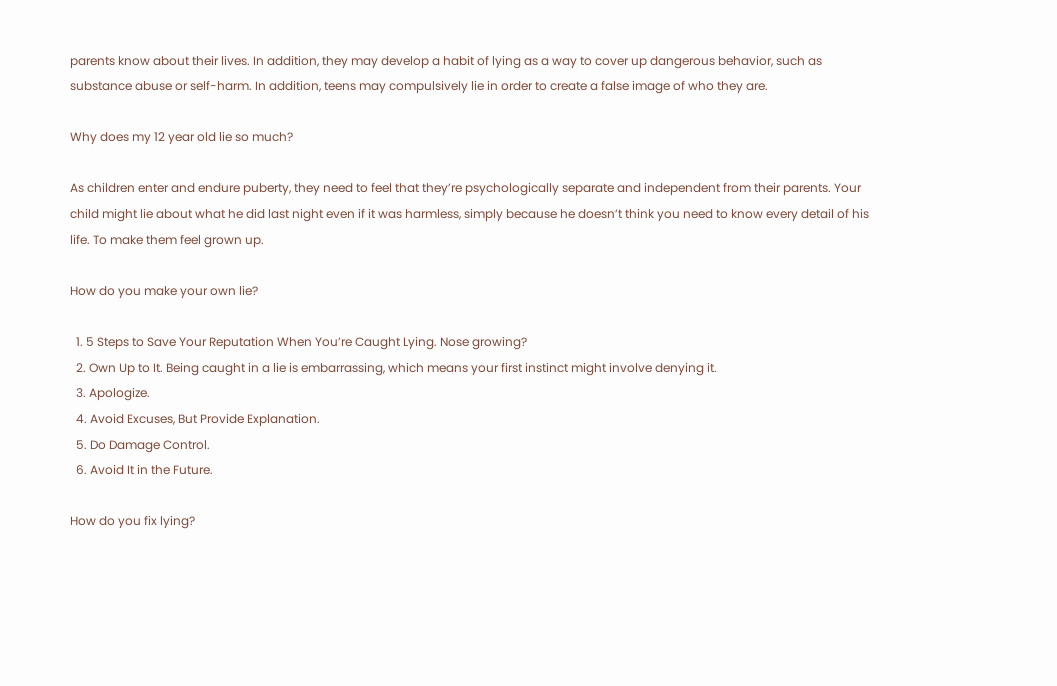parents know about their lives. In addition, they may develop a habit of lying as a way to cover up dangerous behavior, such as substance abuse or self-harm. In addition, teens may compulsively lie in order to create a false image of who they are.

Why does my 12 year old lie so much?

As children enter and endure puberty, they need to feel that they’re psychologically separate and independent from their parents. Your child might lie about what he did last night even if it was harmless, simply because he doesn’t think you need to know every detail of his life. To make them feel grown up.

How do you make your own lie?

  1. 5 Steps to Save Your Reputation When You’re Caught Lying. Nose growing?
  2. Own Up to It. Being caught in a lie is embarrassing, which means your first instinct might involve denying it.
  3. Apologize.
  4. Avoid Excuses, But Provide Explanation.
  5. Do Damage Control.
  6. Avoid It in the Future.

How do you fix lying?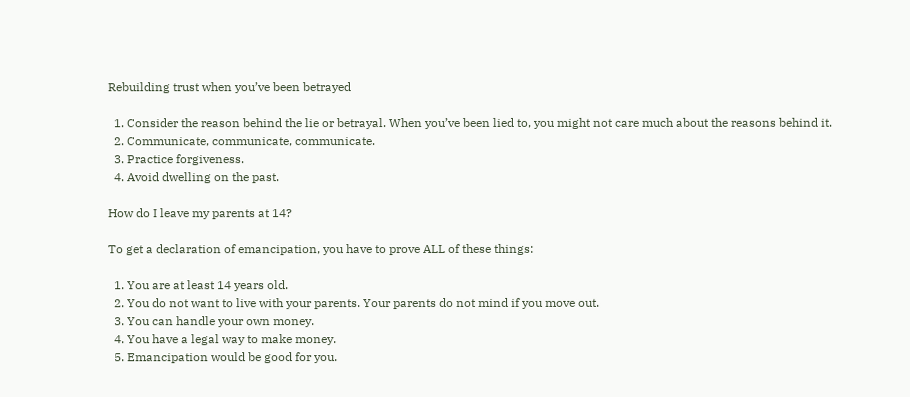Rebuilding trust when you’ve been betrayed

  1. Consider the reason behind the lie or betrayal. When you’ve been lied to, you might not care much about the reasons behind it.
  2. Communicate, communicate, communicate.
  3. Practice forgiveness.
  4. Avoid dwelling on the past.

How do I leave my parents at 14?

To get a declaration of emancipation, you have to prove ALL of these things:

  1. You are at least 14 years old.
  2. You do not want to live with your parents. Your parents do not mind if you move out.
  3. You can handle your own money.
  4. You have a legal way to make money.
  5. Emancipation would be good for you.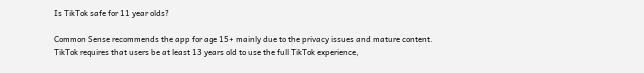Is TikTok safe for 11 year olds?

Common Sense recommends the app for age 15+ mainly due to the privacy issues and mature content. TikTok requires that users be at least 13 years old to use the full TikTok experience,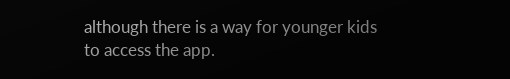although there is a way for younger kids to access the app.